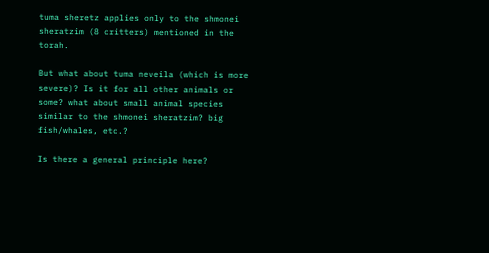tuma sheretz applies only to the shmonei sheratzim (8 critters) mentioned in the torah.

But what about tuma neveila (which is more severe)? Is it for all other animals or some? what about small animal species similar to the shmonei sheratzim? big fish/whales, etc.?

Is there a general principle here?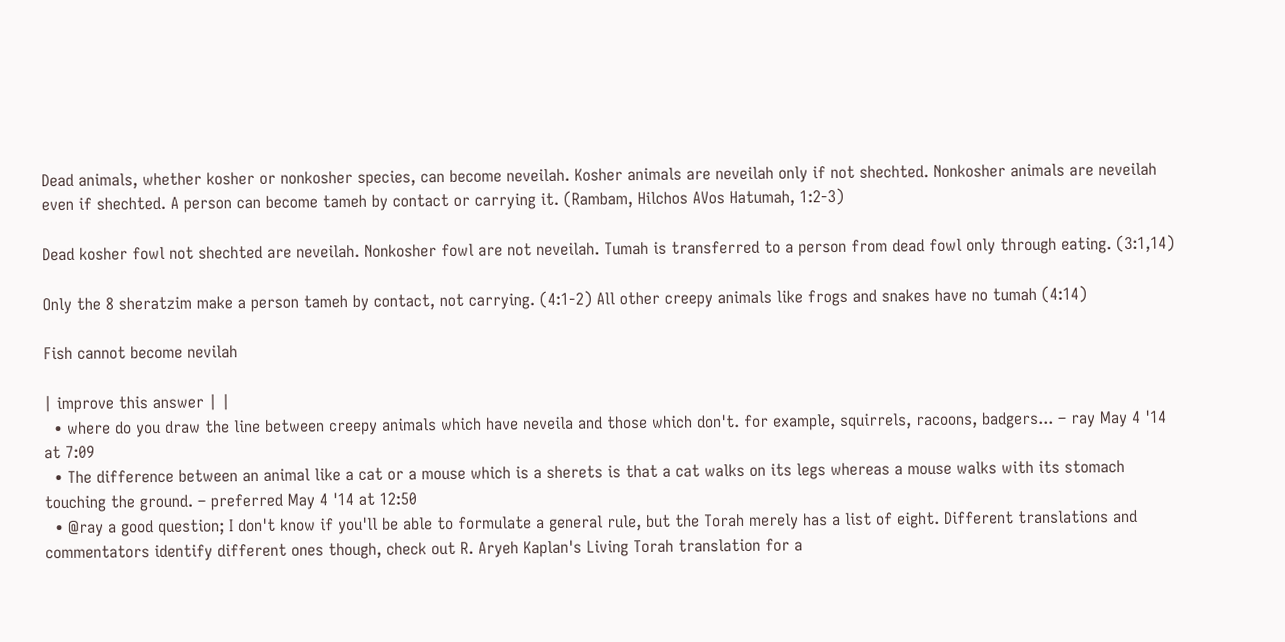Dead animals, whether kosher or nonkosher species, can become neveilah. Kosher animals are neveilah only if not shechted. Nonkosher animals are neveilah even if shechted. A person can become tameh by contact or carrying it. (Rambam, Hilchos AVos Hatumah, 1:2-3)

Dead kosher fowl not shechted are neveilah. Nonkosher fowl are not neveilah. Tumah is transferred to a person from dead fowl only through eating. (3:1,14)

Only the 8 sheratzim make a person tameh by contact, not carrying. (4:1-2) All other creepy animals like frogs and snakes have no tumah (4:14)

Fish cannot become nevilah

| improve this answer | |
  • where do you draw the line between creepy animals which have neveila and those which don't. for example, squirrels, racoons, badgers... – ray May 4 '14 at 7:09
  • The difference between an animal like a cat or a mouse which is a sherets is that a cat walks on its legs whereas a mouse walks with its stomach touching the ground. – preferred May 4 '14 at 12:50
  • @ray a good question; I don't know if you'll be able to formulate a general rule, but the Torah merely has a list of eight. Different translations and commentators identify different ones though, check out R. Aryeh Kaplan's Living Torah translation for a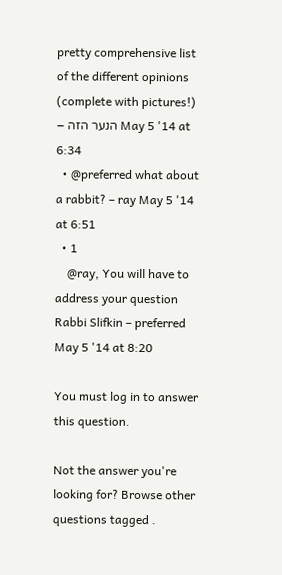pretty comprehensive list of the different opinions (complete with pictures!) – הנער הזה May 5 '14 at 6:34
  • @preferred what about a rabbit? – ray May 5 '14 at 6:51
  • 1
    @ray, You will have to address your question Rabbi Slifkin – preferred May 5 '14 at 8:20

You must log in to answer this question.

Not the answer you're looking for? Browse other questions tagged .